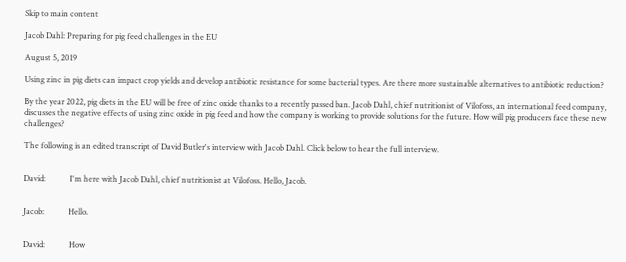Skip to main content

Jacob Dahl: Preparing for pig feed challenges in the EU

August 5, 2019

Using zinc in pig diets can impact crop yields and develop antibiotic resistance for some bacterial types. Are there more sustainable alternatives to antibiotic reduction?

By the year 2022, pig diets in the EU will be free of zinc oxide thanks to a recently passed ban. Jacob Dahl, chief nutritionist of Vilofoss, an international feed company, discusses the negative effects of using zinc oxide in pig feed and how the company is working to provide solutions for the future. How will pig producers face these new challenges?

The following is an edited transcript of David Butler's interview with Jacob Dahl. Click below to hear the full interview.


David:            I'm here with Jacob Dahl, chief nutritionist at Vilofoss. Hello, Jacob.


Jacob:            Hello.


David:            How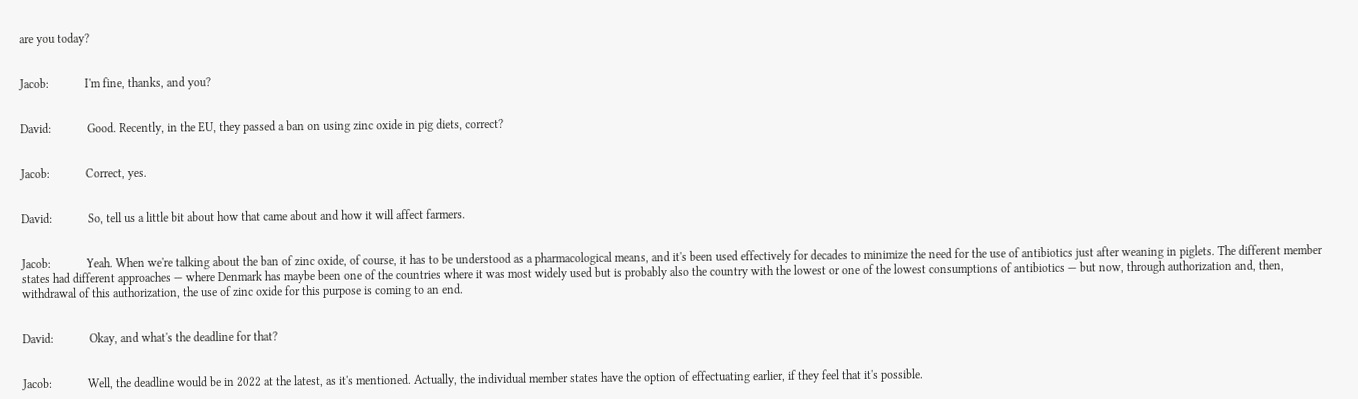are you today?


Jacob:            I'm fine, thanks, and you?


David:            Good. Recently, in the EU, they passed a ban on using zinc oxide in pig diets, correct?


Jacob:            Correct, yes.


David:            So, tell us a little bit about how that came about and how it will affect farmers.


Jacob:            Yeah. When we're talking about the ban of zinc oxide, of course, it has to be understood as a pharmacological means, and it's been used effectively for decades to minimize the need for the use of antibiotics just after weaning in piglets. The different member states had different approaches — where Denmark has maybe been one of the countries where it was most widely used but is probably also the country with the lowest or one of the lowest consumptions of antibiotics — but now, through authorization and, then, withdrawal of this authorization, the use of zinc oxide for this purpose is coming to an end.


David:            Okay, and what's the deadline for that?


Jacob:            Well, the deadline would be in 2022 at the latest, as it's mentioned. Actually, the individual member states have the option of effectuating earlier, if they feel that it's possible.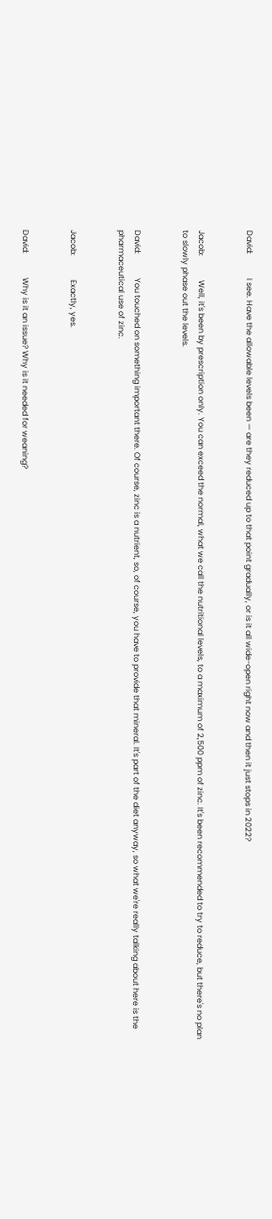David:            I see. Have the allowable levels been — are they reduced up to that point gradually, or is it all wide-open right now and then it just stops in 2022?


Jacob:            Well, it's been by prescription only. You can exceed the normal, what we call the nutritional levels, to a maximum of 2,500 ppm of zinc. It's been recommended to try to reduce, but there's no plan to slowly phase out the levels.


David:            You touched on something important there. Of course, zinc is a nutrient, so, of course, you have to provide that mineral. It's part of the diet anyway, so what we're really talking about here is the pharmaceutical use of zinc.


Jacob:            Exactly, yes.


David:            Why is it an issue? Why is it needed for weaning?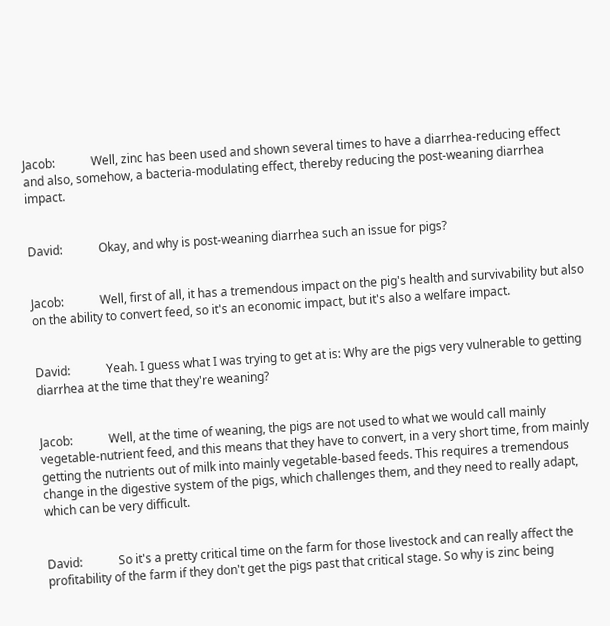Jacob:            Well, zinc has been used and shown several times to have a diarrhea-reducing effect and also, somehow, a bacteria-modulating effect, thereby reducing the post-weaning diarrhea impact.


David:            Okay, and why is post-weaning diarrhea such an issue for pigs?


Jacob:            Well, first of all, it has a tremendous impact on the pig's health and survivability but also on the ability to convert feed, so it's an economic impact, but it's also a welfare impact.


David:            Yeah. I guess what I was trying to get at is: Why are the pigs very vulnerable to getting diarrhea at the time that they're weaning?


Jacob:            Well, at the time of weaning, the pigs are not used to what we would call mainly vegetable-nutrient feed, and this means that they have to convert, in a very short time, from mainly getting the nutrients out of milk into mainly vegetable-based feeds. This requires a tremendous change in the digestive system of the pigs, which challenges them, and they need to really adapt, which can be very difficult.


David:            So it's a pretty critical time on the farm for those livestock and can really affect the profitability of the farm if they don't get the pigs past that critical stage. So why is zinc being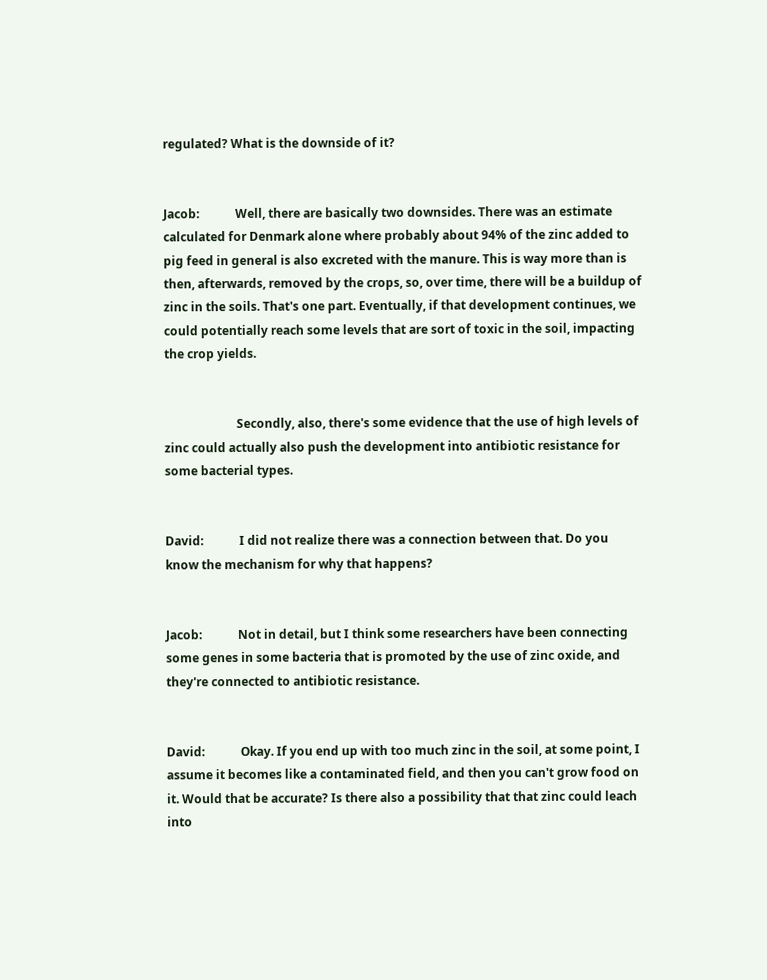regulated? What is the downside of it?


Jacob:            Well, there are basically two downsides. There was an estimate calculated for Denmark alone where probably about 94% of the zinc added to pig feed in general is also excreted with the manure. This is way more than is then, afterwards, removed by the crops, so, over time, there will be a buildup of zinc in the soils. That's one part. Eventually, if that development continues, we could potentially reach some levels that are sort of toxic in the soil, impacting the crop yields.


                        Secondly, also, there's some evidence that the use of high levels of zinc could actually also push the development into antibiotic resistance for some bacterial types.


David:            I did not realize there was a connection between that. Do you know the mechanism for why that happens?


Jacob:            Not in detail, but I think some researchers have been connecting some genes in some bacteria that is promoted by the use of zinc oxide, and they're connected to antibiotic resistance.


David:            Okay. If you end up with too much zinc in the soil, at some point, I assume it becomes like a contaminated field, and then you can't grow food on it. Would that be accurate? Is there also a possibility that that zinc could leach into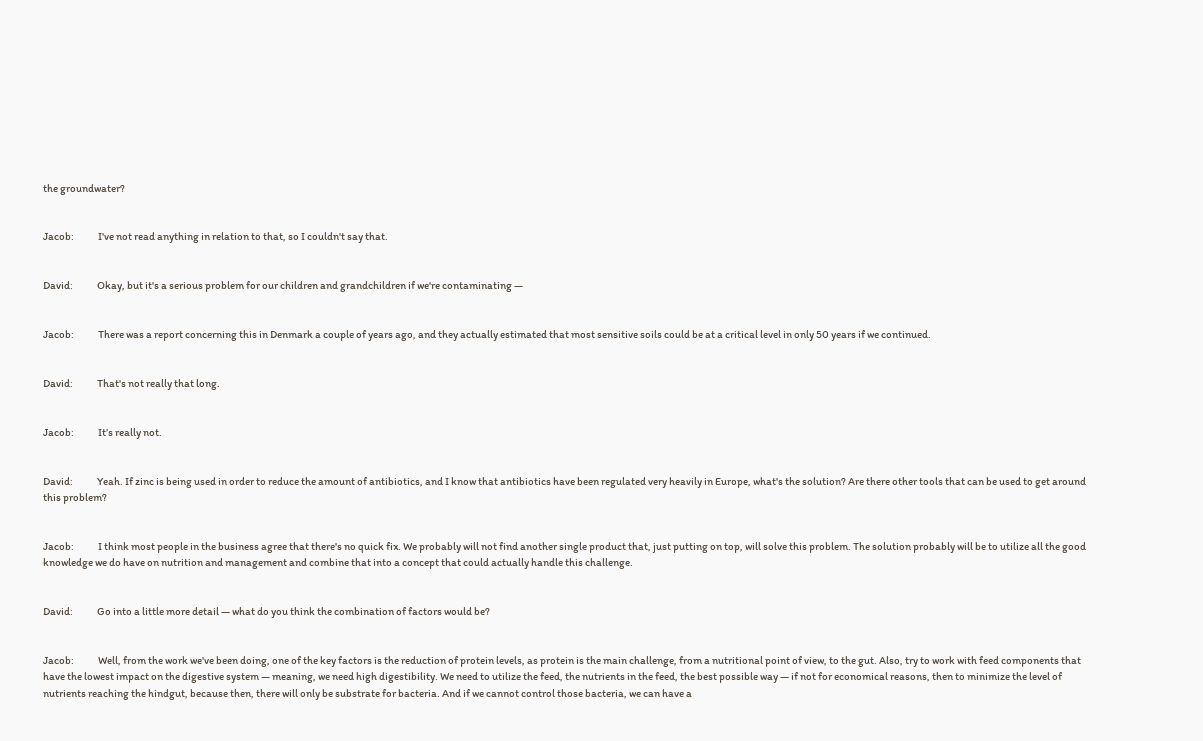the groundwater?


Jacob:            I've not read anything in relation to that, so I couldn't say that.


David:            Okay, but it's a serious problem for our children and grandchildren if we're contaminating —


Jacob:            There was a report concerning this in Denmark a couple of years ago, and they actually estimated that most sensitive soils could be at a critical level in only 50 years if we continued.


David:            That's not really that long.


Jacob:            It’s really not.


David:            Yeah. If zinc is being used in order to reduce the amount of antibiotics, and I know that antibiotics have been regulated very heavily in Europe, what's the solution? Are there other tools that can be used to get around this problem?


Jacob:            I think most people in the business agree that there's no quick fix. We probably will not find another single product that, just putting on top, will solve this problem. The solution probably will be to utilize all the good knowledge we do have on nutrition and management and combine that into a concept that could actually handle this challenge.


David:            Go into a little more detail — what do you think the combination of factors would be?


Jacob:            Well, from the work we've been doing, one of the key factors is the reduction of protein levels, as protein is the main challenge, from a nutritional point of view, to the gut. Also, try to work with feed components that have the lowest impact on the digestive system — meaning, we need high digestibility. We need to utilize the feed, the nutrients in the feed, the best possible way — if not for economical reasons, then to minimize the level of nutrients reaching the hindgut, because then, there will only be substrate for bacteria. And if we cannot control those bacteria, we can have a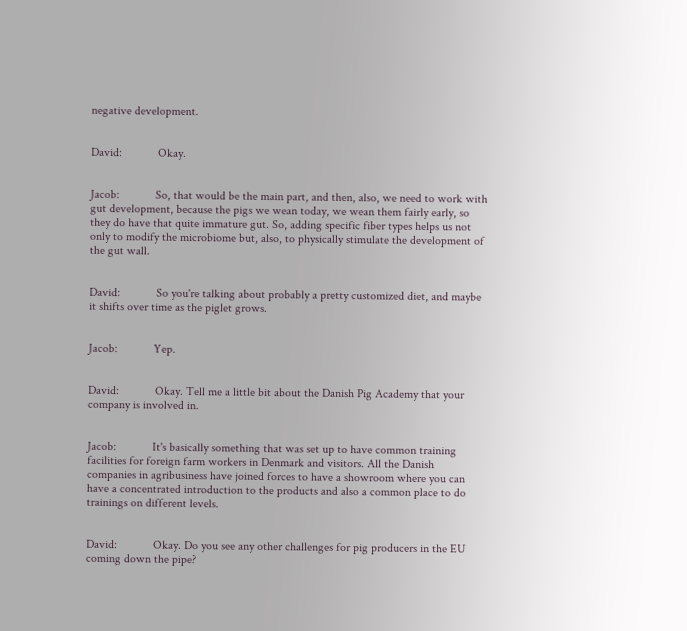negative development.


David:            Okay.


Jacob:            So, that would be the main part, and then, also, we need to work with gut development, because the pigs we wean today, we wean them fairly early, so they do have that quite immature gut. So, adding specific fiber types helps us not only to modify the microbiome but, also, to physically stimulate the development of the gut wall.


David:            So you're talking about probably a pretty customized diet, and maybe it shifts over time as the piglet grows.


Jacob:            Yep.


David:            Okay. Tell me a little bit about the Danish Pig Academy that your company is involved in.


Jacob:            It's basically something that was set up to have common training facilities for foreign farm workers in Denmark and visitors. All the Danish companies in agribusiness have joined forces to have a showroom where you can have a concentrated introduction to the products and also a common place to do trainings on different levels.


David:            Okay. Do you see any other challenges for pig producers in the EU coming down the pipe?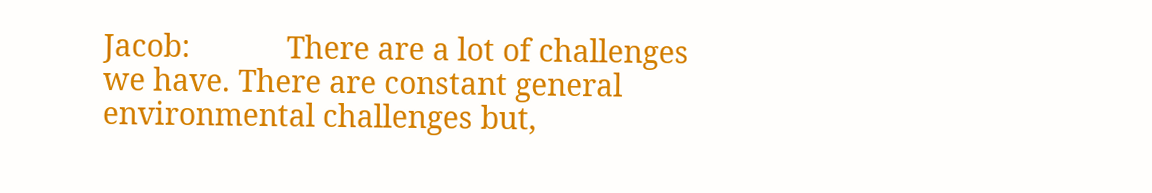Jacob:            There are a lot of challenges we have. There are constant general environmental challenges but,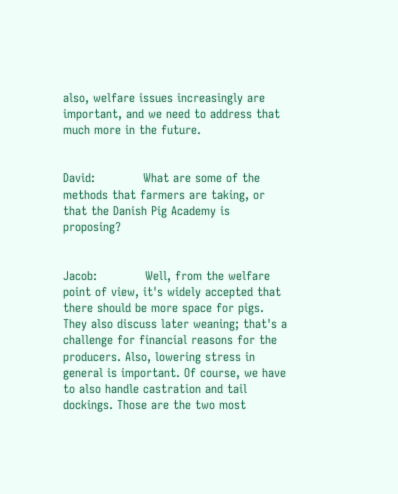also, welfare issues increasingly are important, and we need to address that much more in the future.


David:            What are some of the methods that farmers are taking, or that the Danish Pig Academy is proposing?


Jacob:            Well, from the welfare point of view, it's widely accepted that there should be more space for pigs. They also discuss later weaning; that's a challenge for financial reasons for the producers. Also, lowering stress in general is important. Of course, we have to also handle castration and tail dockings. Those are the two most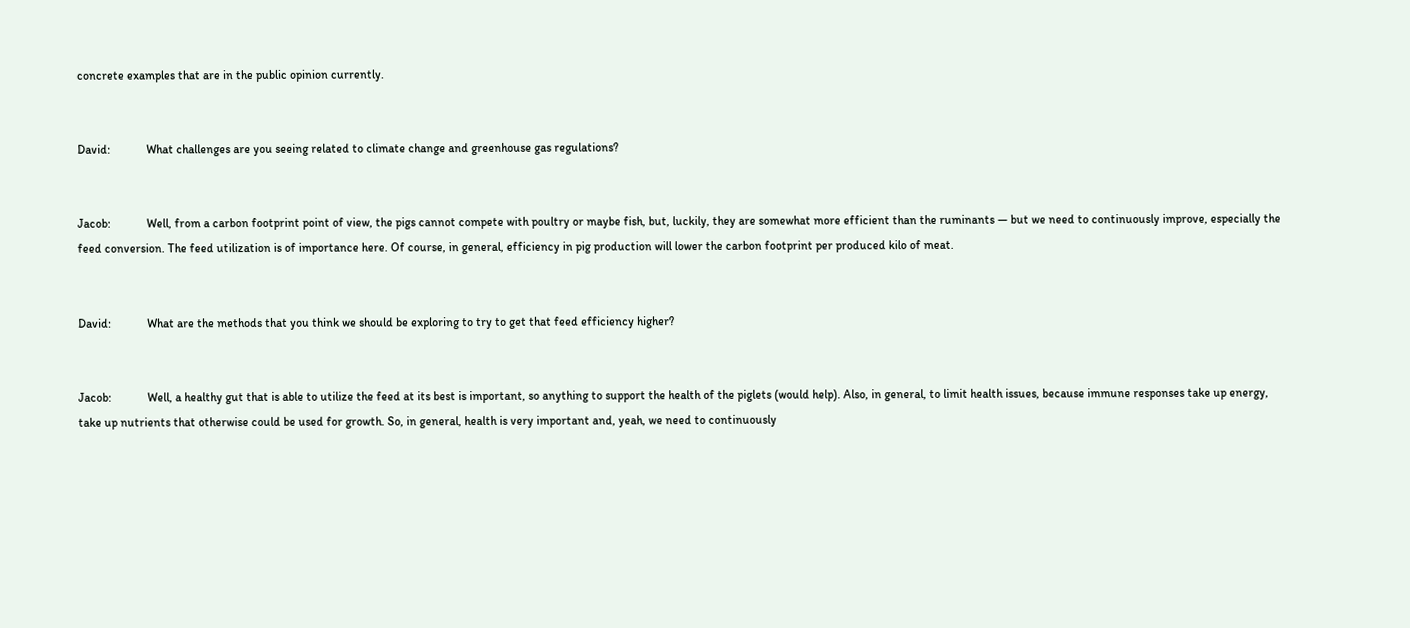concrete examples that are in the public opinion currently.


David:            What challenges are you seeing related to climate change and greenhouse gas regulations?


Jacob:            Well, from a carbon footprint point of view, the pigs cannot compete with poultry or maybe fish, but, luckily, they are somewhat more efficient than the ruminants — but we need to continuously improve, especially the feed conversion. The feed utilization is of importance here. Of course, in general, efficiency in pig production will lower the carbon footprint per produced kilo of meat.


David:            What are the methods that you think we should be exploring to try to get that feed efficiency higher?


Jacob:            Well, a healthy gut that is able to utilize the feed at its best is important, so anything to support the health of the piglets (would help). Also, in general, to limit health issues, because immune responses take up energy, take up nutrients that otherwise could be used for growth. So, in general, health is very important and, yeah, we need to continuously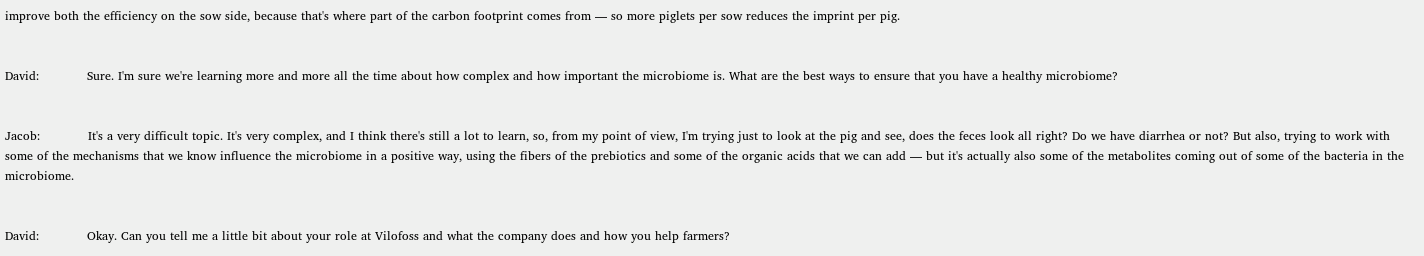improve both the efficiency on the sow side, because that's where part of the carbon footprint comes from — so more piglets per sow reduces the imprint per pig.


David:            Sure. I'm sure we're learning more and more all the time about how complex and how important the microbiome is. What are the best ways to ensure that you have a healthy microbiome?


Jacob:            It's a very difficult topic. It's very complex, and I think there's still a lot to learn, so, from my point of view, I'm trying just to look at the pig and see, does the feces look all right? Do we have diarrhea or not? But also, trying to work with some of the mechanisms that we know influence the microbiome in a positive way, using the fibers of the prebiotics and some of the organic acids that we can add — but it's actually also some of the metabolites coming out of some of the bacteria in the microbiome.


David:            Okay. Can you tell me a little bit about your role at Vilofoss and what the company does and how you help farmers?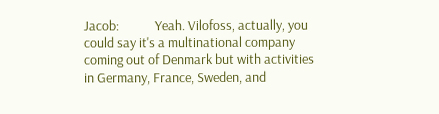Jacob:            Yeah. Vilofoss, actually, you could say it's a multinational company coming out of Denmark but with activities in Germany, France, Sweden, and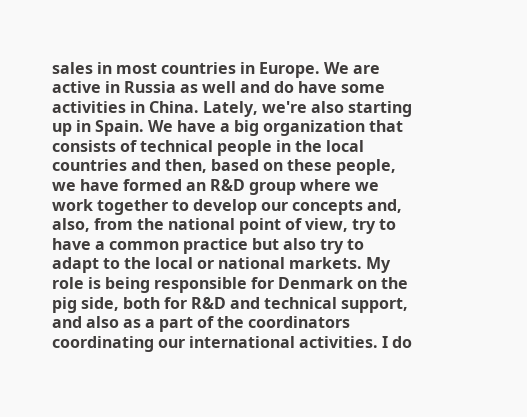sales in most countries in Europe. We are active in Russia as well and do have some activities in China. Lately, we're also starting up in Spain. We have a big organization that consists of technical people in the local countries and then, based on these people, we have formed an R&D group where we work together to develop our concepts and, also, from the national point of view, try to have a common practice but also try to adapt to the local or national markets. My role is being responsible for Denmark on the pig side, both for R&D and technical support, and also as a part of the coordinators coordinating our international activities. I do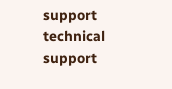support technical support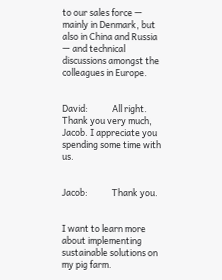to our sales force — mainly in Denmark, but also in China and Russia — and technical discussions amongst the colleagues in Europe.


David:            All right. Thank you very much, Jacob. I appreciate you spending some time with us.


Jacob:            Thank you.


I want to learn more about implementing sustainable solutions on my pig farm.